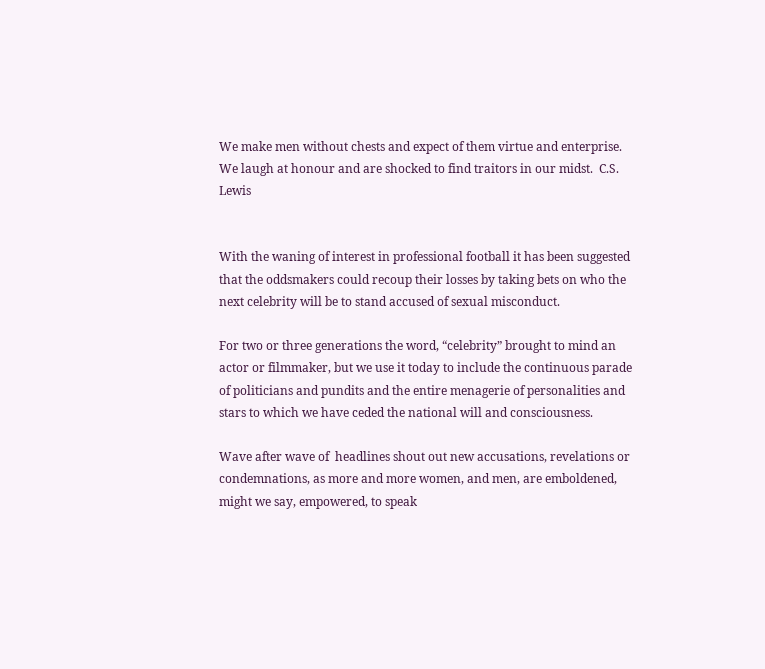We make men without chests and expect of them virtue and enterprise. We laugh at honour and are shocked to find traitors in our midst.  C.S. Lewis


With the waning of interest in professional football it has been suggested that the oddsmakers could recoup their losses by taking bets on who the next celebrity will be to stand accused of sexual misconduct.

For two or three generations the word, “celebrity” brought to mind an actor or filmmaker, but we use it today to include the continuous parade of politicians and pundits and the entire menagerie of personalities and stars to which we have ceded the national will and consciousness.

Wave after wave of  headlines shout out new accusations, revelations or condemnations, as more and more women, and men, are emboldened, might we say, empowered, to speak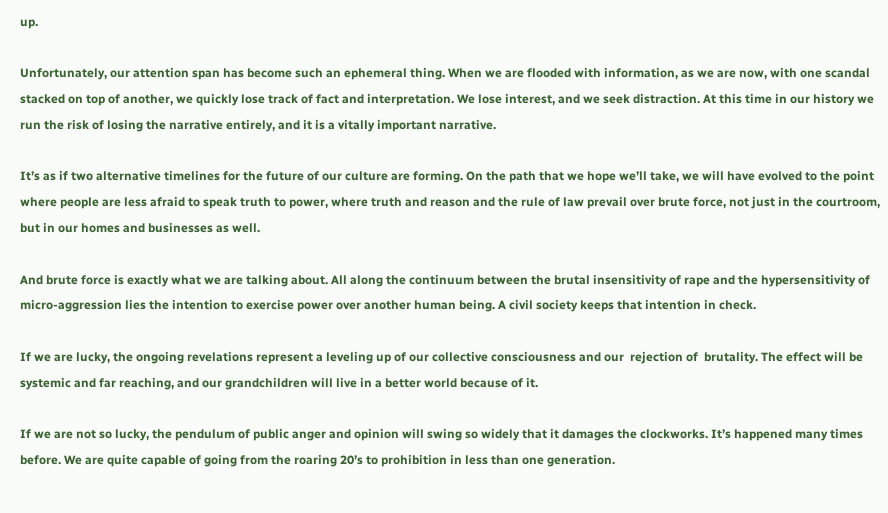up.

Unfortunately, our attention span has become such an ephemeral thing. When we are flooded with information, as we are now, with one scandal stacked on top of another, we quickly lose track of fact and interpretation. We lose interest, and we seek distraction. At this time in our history we run the risk of losing the narrative entirely, and it is a vitally important narrative.

It’s as if two alternative timelines for the future of our culture are forming. On the path that we hope we’ll take, we will have evolved to the point where people are less afraid to speak truth to power, where truth and reason and the rule of law prevail over brute force, not just in the courtroom, but in our homes and businesses as well.

And brute force is exactly what we are talking about. All along the continuum between the brutal insensitivity of rape and the hypersensitivity of micro-aggression lies the intention to exercise power over another human being. A civil society keeps that intention in check.

If we are lucky, the ongoing revelations represent a leveling up of our collective consciousness and our  rejection of  brutality. The effect will be systemic and far reaching, and our grandchildren will live in a better world because of it.

If we are not so lucky, the pendulum of public anger and opinion will swing so widely that it damages the clockworks. It’s happened many times before. We are quite capable of going from the roaring 20’s to prohibition in less than one generation.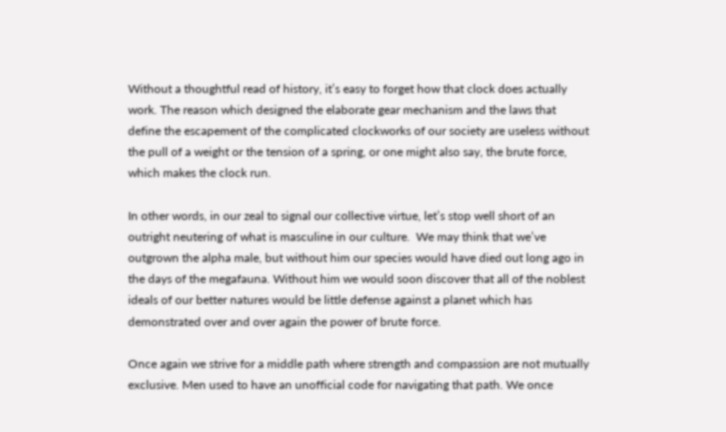Without a thoughtful read of history, it’s easy to forget how that clock does actually work. The reason which designed the elaborate gear mechanism and the laws that define the escapement of the complicated clockworks of our society are useless without the pull of a weight or the tension of a spring, or one might also say, the brute force, which makes the clock run.

In other words, in our zeal to signal our collective virtue, let’s stop well short of an outright neutering of what is masculine in our culture.  We may think that we’ve outgrown the alpha male, but without him our species would have died out long ago in the days of the megafauna. Without him we would soon discover that all of the noblest ideals of our better natures would be little defense against a planet which has demonstrated over and over again the power of brute force.

Once again we strive for a middle path where strength and compassion are not mutually exclusive. Men used to have an unofficial code for navigating that path. We once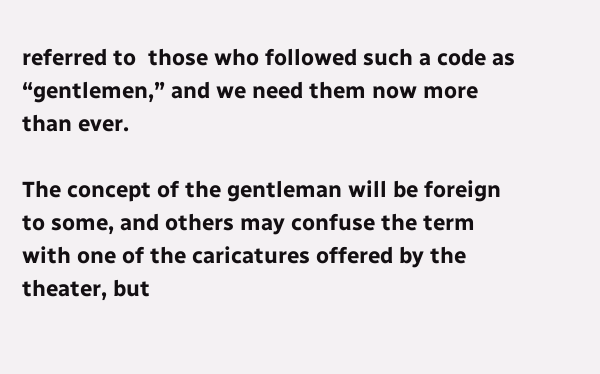referred to  those who followed such a code as “gentlemen,” and we need them now more than ever.

The concept of the gentleman will be foreign to some, and others may confuse the term with one of the caricatures offered by the theater, but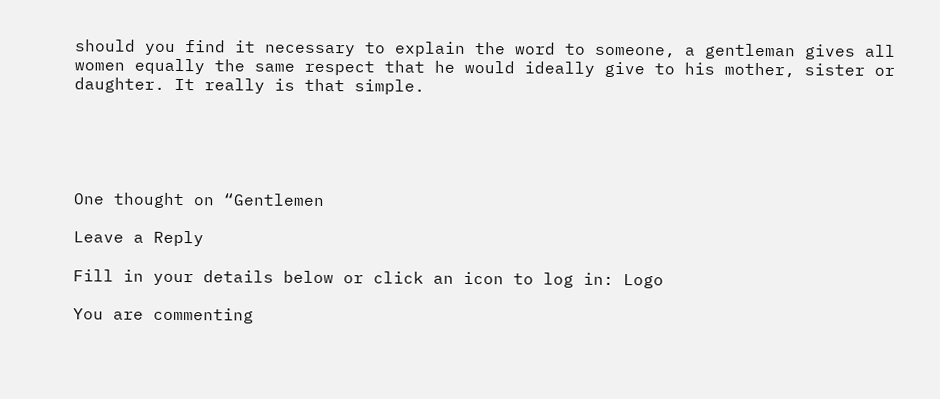should you find it necessary to explain the word to someone, a gentleman gives all women equally the same respect that he would ideally give to his mother, sister or daughter. It really is that simple.





One thought on “Gentlemen

Leave a Reply

Fill in your details below or click an icon to log in: Logo

You are commenting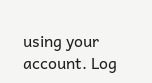using your account. Log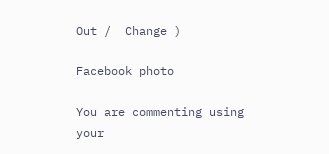Out /  Change )

Facebook photo

You are commenting using your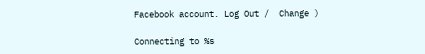Facebook account. Log Out /  Change )

Connecting to %s